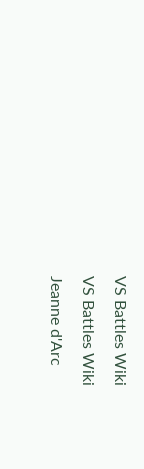VS Battles Wiki
VS Battles Wiki
Jeanne d'Arc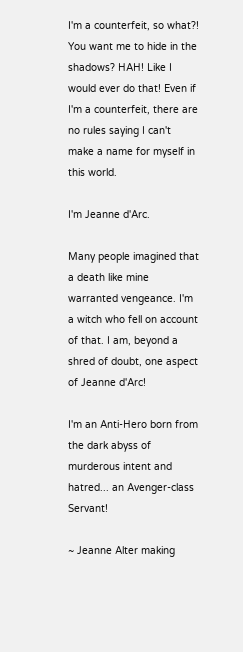I'm a counterfeit, so what?! You want me to hide in the shadows? HAH! Like I would ever do that! Even if I'm a counterfeit, there are no rules saying I can't make a name for myself in this world.

I'm Jeanne d'Arc.

Many people imagined that a death like mine warranted vengeance. I'm a witch who fell on account of that. I am, beyond a shred of doubt, one aspect of Jeanne d'Arc!

I'm an Anti-Hero born from the dark abyss of murderous intent and hatred... an Avenger-class Servant!

~ Jeanne Alter making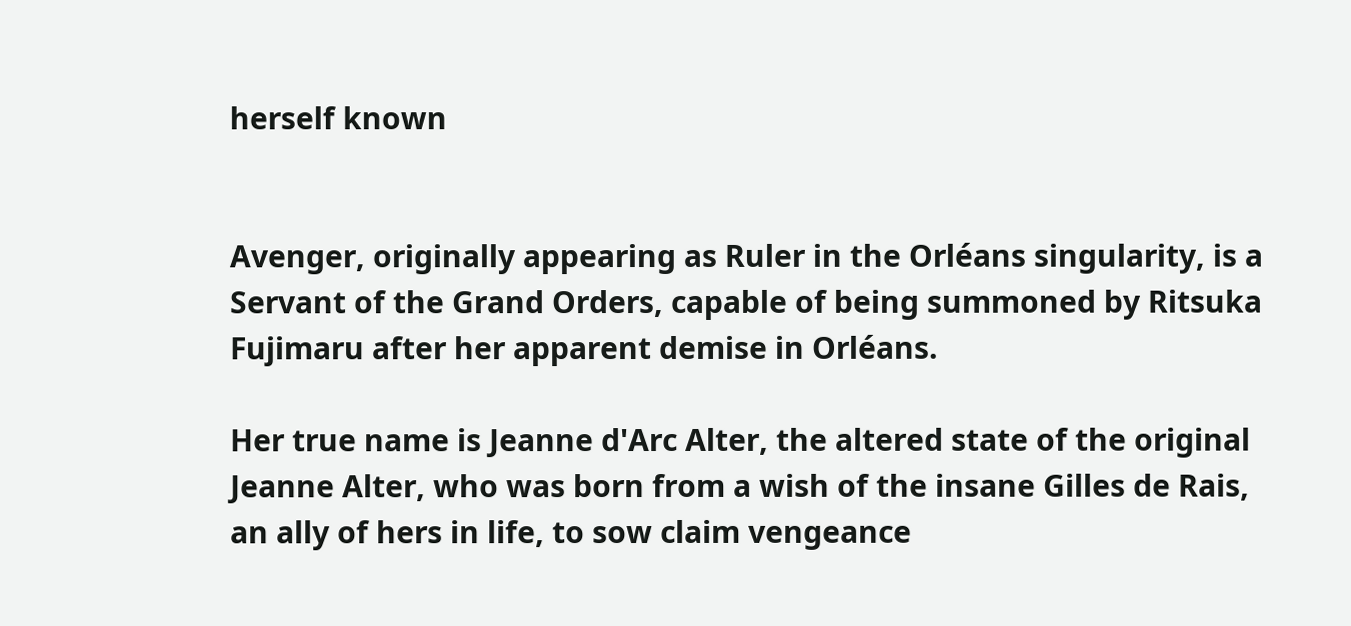herself known


Avenger, originally appearing as Ruler in the Orléans singularity, is a Servant of the Grand Orders, capable of being summoned by Ritsuka Fujimaru after her apparent demise in Orléans.

Her true name is Jeanne d'Arc Alter, the altered state of the original Jeanne Alter, who was born from a wish of the insane Gilles de Rais, an ally of hers in life, to sow claim vengeance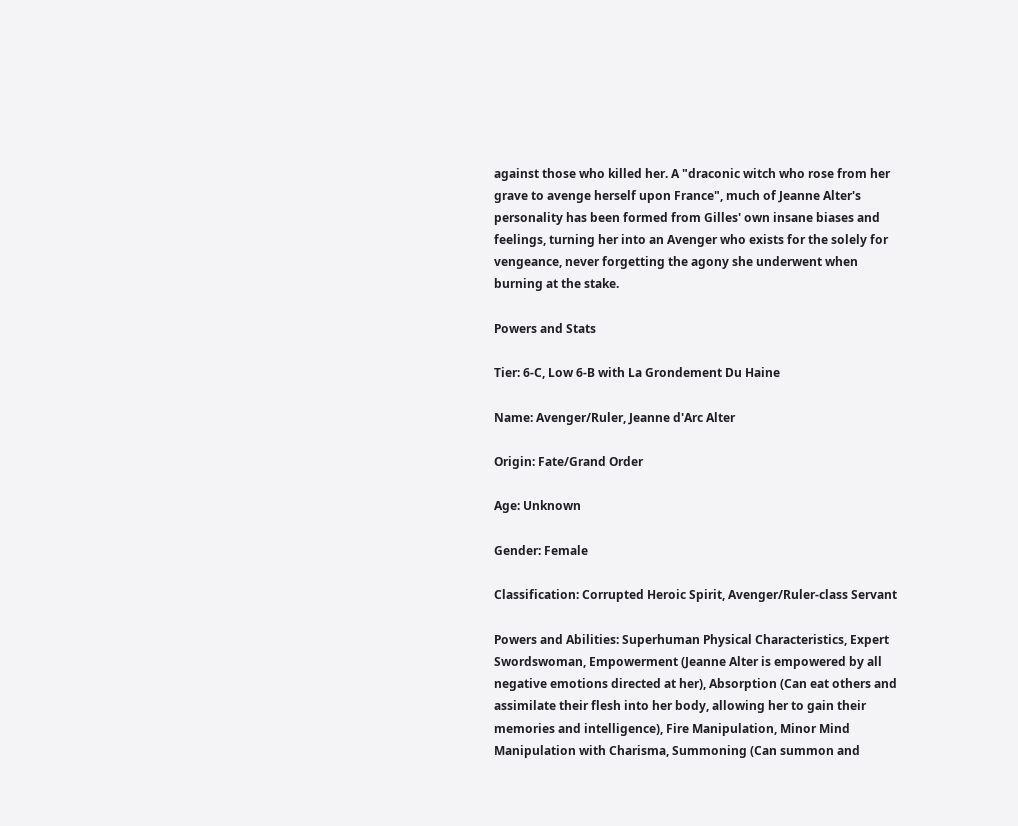against those who killed her. A "draconic witch who rose from her grave to avenge herself upon France", much of Jeanne Alter's personality has been formed from Gilles' own insane biases and feelings, turning her into an Avenger who exists for the solely for vengeance, never forgetting the agony she underwent when burning at the stake.

Powers and Stats

Tier: 6-C, Low 6-B with La Grondement Du Haine

Name: Avenger/Ruler, Jeanne d'Arc Alter

Origin: Fate/Grand Order

Age: Unknown

Gender: Female

Classification: Corrupted Heroic Spirit, Avenger/Ruler-class Servant

Powers and Abilities: Superhuman Physical Characteristics, Expert Swordswoman, Empowerment (Jeanne Alter is empowered by all negative emotions directed at her), Absorption (Can eat others and assimilate their flesh into her body, allowing her to gain their memories and intelligence), Fire Manipulation, Minor Mind Manipulation with Charisma, Summoning (Can summon and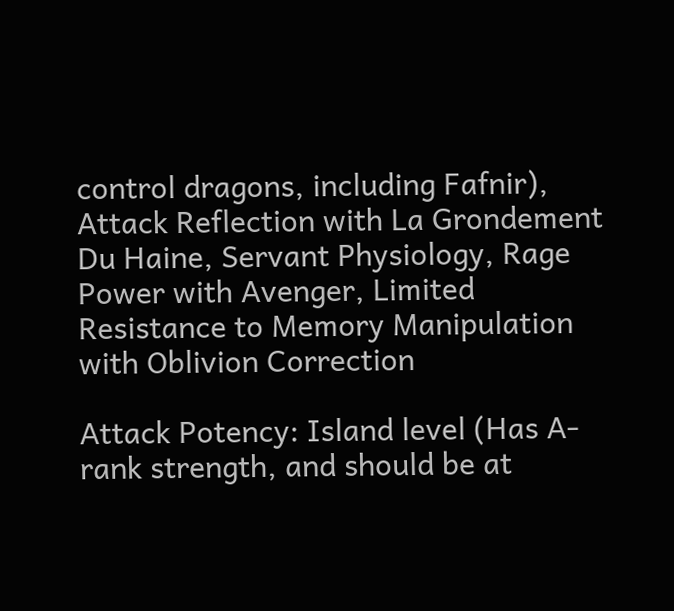control dragons, including Fafnir), Attack Reflection with La Grondement Du Haine, Servant Physiology, Rage Power with Avenger, Limited Resistance to Memory Manipulation with Oblivion Correction

Attack Potency: Island level (Has A-rank strength, and should be at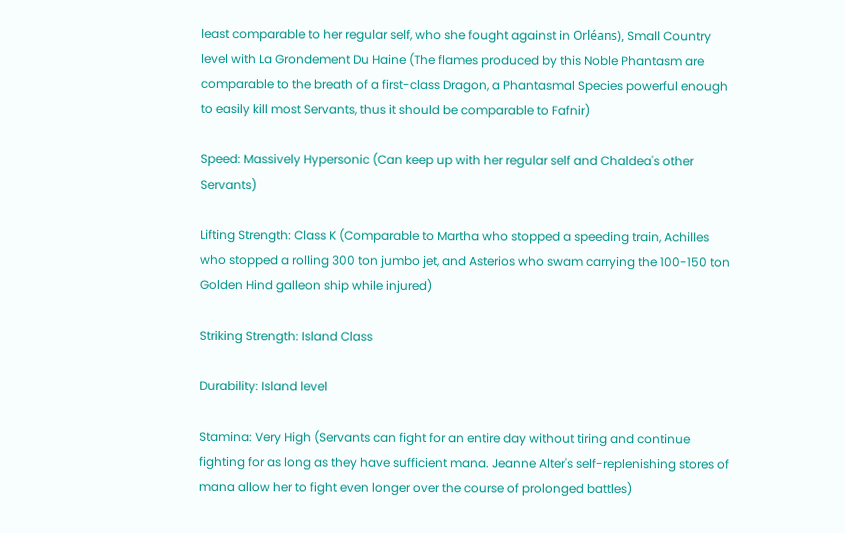least comparable to her regular self, who she fought against in Orléans), Small Country level with La Grondement Du Haine (The flames produced by this Noble Phantasm are comparable to the breath of a first-class Dragon, a Phantasmal Species powerful enough to easily kill most Servants, thus it should be comparable to Fafnir)

Speed: Massively Hypersonic (Can keep up with her regular self and Chaldea's other Servants)

Lifting Strength: Class K (Comparable to Martha who stopped a speeding train, Achilles who stopped a rolling 300 ton jumbo jet, and Asterios who swam carrying the 100-150 ton Golden Hind galleon ship while injured)

Striking Strength: Island Class

Durability: Island level

Stamina: Very High (Servants can fight for an entire day without tiring and continue fighting for as long as they have sufficient mana. Jeanne Alter's self-replenishing stores of mana allow her to fight even longer over the course of prolonged battles)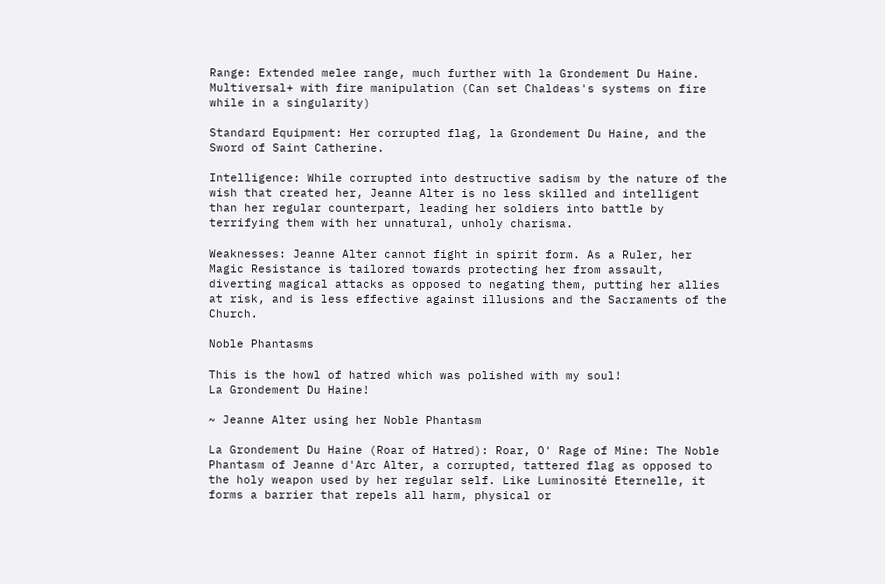Range: Extended melee range, much further with la Grondement Du Haine. Multiversal+ with fire manipulation (Can set Chaldeas's systems on fire while in a singularity)

Standard Equipment: Her corrupted flag, la Grondement Du Haine, and the Sword of Saint Catherine.

Intelligence: While corrupted into destructive sadism by the nature of the wish that created her, Jeanne Alter is no less skilled and intelligent than her regular counterpart, leading her soldiers into battle by terrifying them with her unnatural, unholy charisma.

Weaknesses: Jeanne Alter cannot fight in spirit form. As a Ruler, her Magic Resistance is tailored towards protecting her from assault, diverting magical attacks as opposed to negating them, putting her allies at risk, and is less effective against illusions and the Sacraments of the Church.

Noble Phantasms

This is the howl of hatred which was polished with my soul!
La Grondement Du Haine!

~ Jeanne Alter using her Noble Phantasm

La Grondement Du Haine (Roar of Hatred): Roar, O' Rage of Mine: The Noble Phantasm of Jeanne d'Arc Alter, a corrupted, tattered flag as opposed to the holy weapon used by her regular self. Like Luminosité Eternelle, it forms a barrier that repels all harm, physical or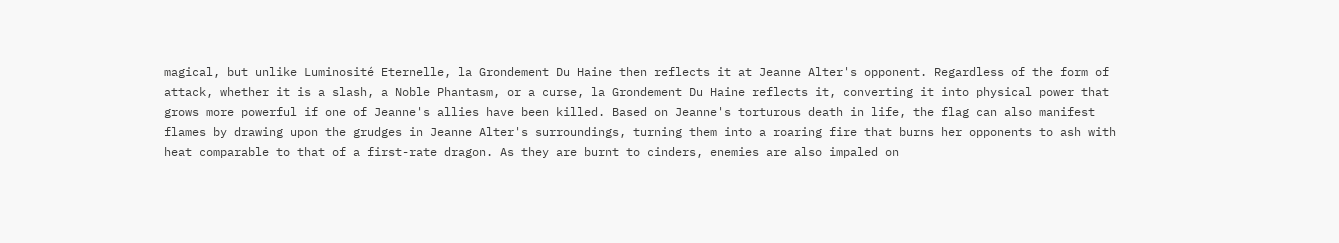magical, but unlike Luminosité Eternelle, la Grondement Du Haine then reflects it at Jeanne Alter's opponent. Regardless of the form of attack, whether it is a slash, a Noble Phantasm, or a curse, la Grondement Du Haine reflects it, converting it into physical power that grows more powerful if one of Jeanne's allies have been killed. Based on Jeanne's torturous death in life, the flag can also manifest flames by drawing upon the grudges in Jeanne Alter's surroundings, turning them into a roaring fire that burns her opponents to ash with heat comparable to that of a first-rate dragon. As they are burnt to cinders, enemies are also impaled on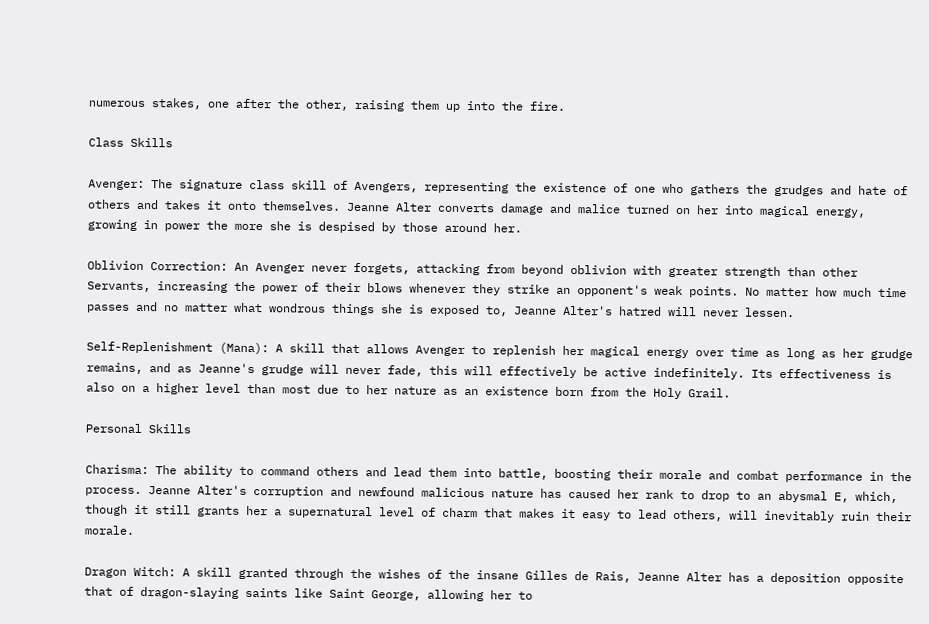numerous stakes, one after the other, raising them up into the fire.

Class Skills

Avenger: The signature class skill of Avengers, representing the existence of one who gathers the grudges and hate of others and takes it onto themselves. Jeanne Alter converts damage and malice turned on her into magical energy, growing in power the more she is despised by those around her.

Oblivion Correction: An Avenger never forgets, attacking from beyond oblivion with greater strength than other Servants, increasing the power of their blows whenever they strike an opponent's weak points. No matter how much time passes and no matter what wondrous things she is exposed to, Jeanne Alter's hatred will never lessen.

Self-Replenishment (Mana): A skill that allows Avenger to replenish her magical energy over time as long as her grudge remains, and as Jeanne's grudge will never fade, this will effectively be active indefinitely. Its effectiveness is also on a higher level than most due to her nature as an existence born from the Holy Grail.

Personal Skills

Charisma: The ability to command others and lead them into battle, boosting their morale and combat performance in the process. Jeanne Alter's corruption and newfound malicious nature has caused her rank to drop to an abysmal E, which, though it still grants her a supernatural level of charm that makes it easy to lead others, will inevitably ruin their morale.

Dragon Witch: A skill granted through the wishes of the insane Gilles de Rais, Jeanne Alter has a deposition opposite that of dragon-slaying saints like Saint George, allowing her to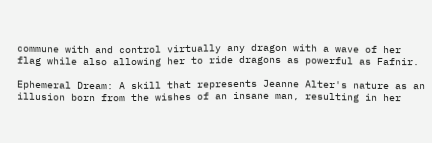commune with and control virtually any dragon with a wave of her flag while also allowing her to ride dragons as powerful as Fafnir.

Ephemeral Dream: A skill that represents Jeanne Alter's nature as an illusion born from the wishes of an insane man, resulting in her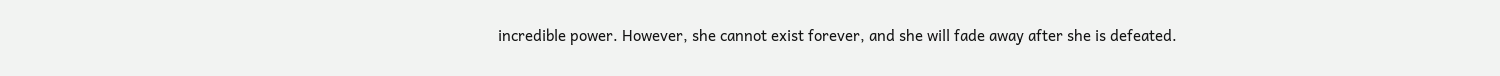incredible power. However, she cannot exist forever, and she will fade away after she is defeated.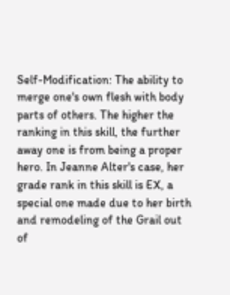Self-Modification: The ability to merge one's own flesh with body parts of others. The higher the ranking in this skill, the further away one is from being a proper hero. In Jeanne Alter's case, her grade rank in this skill is EX, a special one made due to her birth and remodeling of the Grail out of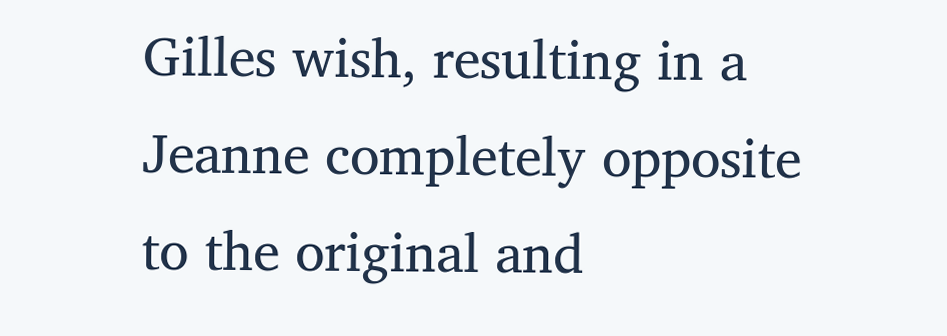Gilles wish, resulting in a Jeanne completely opposite to the original and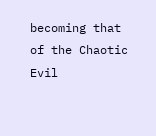becoming that of the Chaotic Evil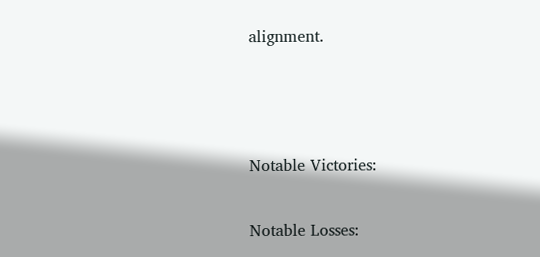alignment.



Notable Victories:

Notable Losses: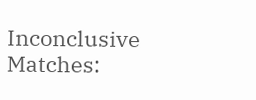Inconclusive Matches: